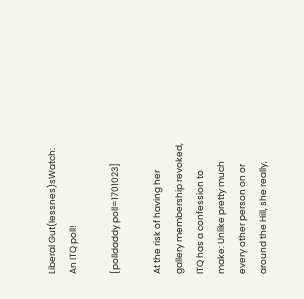Liberal Gut(lessnes)sWatch: An ITQ poll!

[polldaddy poll=1701023]

At the risk of having her gallery membership revoked, ITQ has a confession to make: Unlike pretty much every other person on or around the Hill, she really,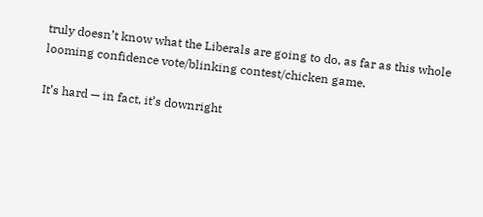truly doesn’t know what the Liberals are going to do, as far as this whole looming confidence vote/blinking contest/chicken game.

It’s hard — in fact, it’s downright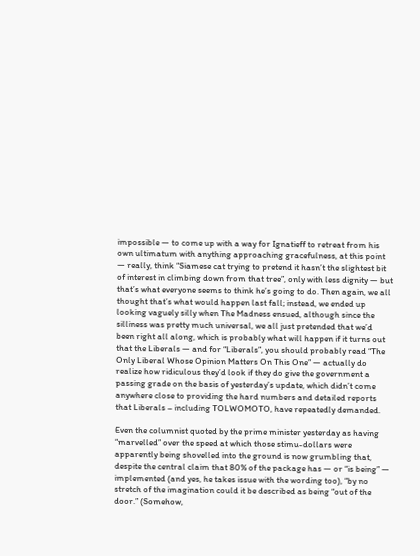impossible — to come up with a way for Ignatieff to retreat from his own ultimatum with anything approaching gracefulness, at this point — really, think “Siamese cat trying to pretend it hasn’t the slightest bit of interest in climbing down from that tree”, only with less dignity — but that’s what everyone seems to think he’s going to do. Then again, we all thought that’s what would happen last fall; instead, we ended up looking vaguely silly when The Madness ensued, although since the silliness was pretty much universal, we all just pretended that we’d  been right all along, which is probably what will happen if it turns out that the Liberals — and for “Liberals”, you should probably read “The Only Liberal Whose Opinion Matters On This One” — actually do realize how ridiculous they’d look if they do give the government a passing grade on the basis of yesterday’s update, which didn’t come anywhere close to providing the hard numbers and detailed reports that Liberals – including TOLWOMOTO, have repeatedly demanded.

Even the columnist quoted by the prime minister yesterday as having “marvelled” over the speed at which those stimu-dollars were apparently being shovelled into the ground is now grumbling that, despite the central claim that 80% of the package has — or “is being” — implemented (and yes, he takes issue with the wording too), “by no stretch of the imagination could it be described as being “out of the door.” (Somehow,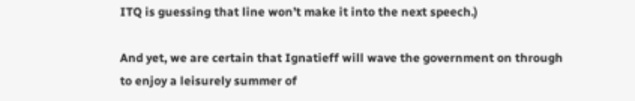ITQ is guessing that line won’t make it into the next speech.)

And yet, we are certain that Ignatieff will wave the government on through to enjoy a leisurely summer of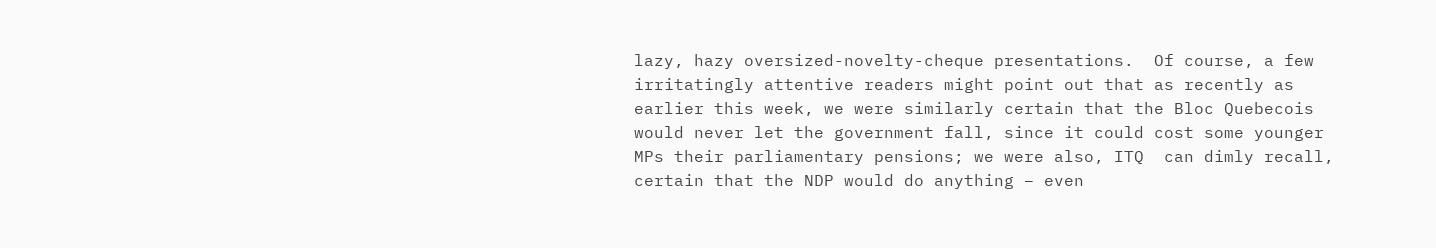lazy, hazy oversized-novelty-cheque presentations.  Of course, a few irritatingly attentive readers might point out that as recently as earlier this week, we were similarly certain that the Bloc Quebecois would never let the government fall, since it could cost some younger MPs their parliamentary pensions; we were also, ITQ  can dimly recall, certain that the NDP would do anything – even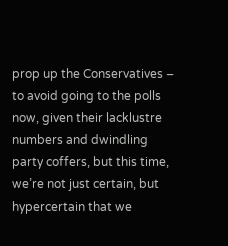prop up the Conservatives – to avoid going to the polls now, given their lacklustre numbers and dwindling party coffers, but this time, we’re not just certain, but hypercertain that we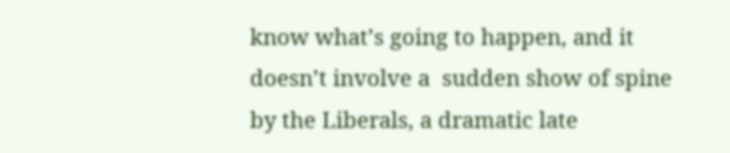know what’s going to happen, and it doesn’t involve a  sudden show of spine by the Liberals, a dramatic late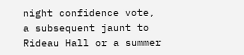night confidence vote, a subsequent jaunt to Rideau Hall or a summer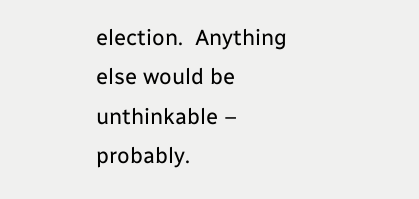election.  Anything else would be unthinkable – probably.